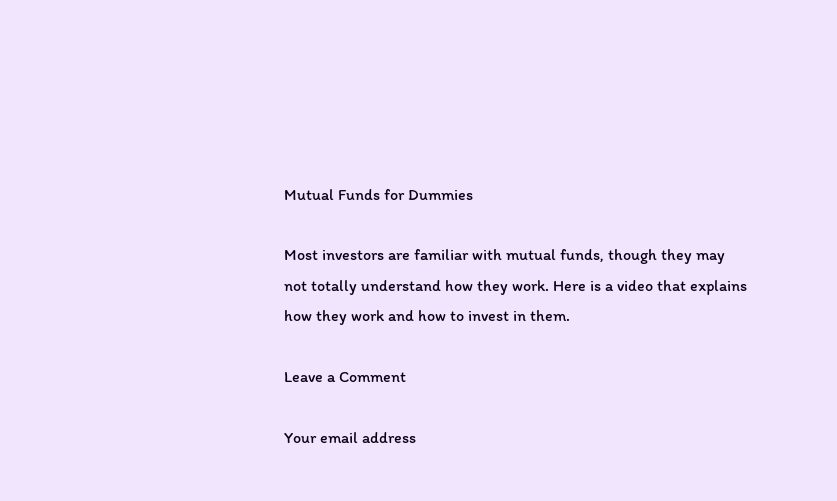Mutual Funds for Dummies

Most investors are familiar with mutual funds, though they may not totally understand how they work. Here is a video that explains how they work and how to invest in them.

Leave a Comment

Your email address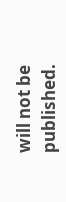will not be published.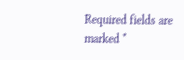Required fields are marked *